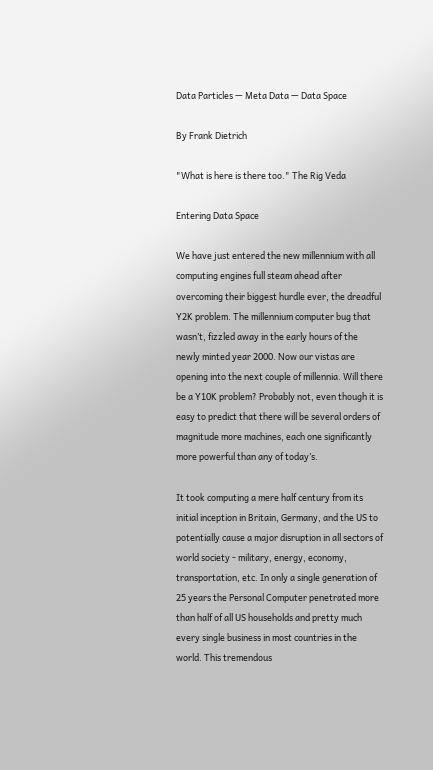Data Particles — Meta Data — Data Space

By Frank Dietrich

"What is here is there too." The Rig Veda

Entering Data Space

We have just entered the new millennium with all computing engines full steam ahead after overcoming their biggest hurdle ever, the dreadful Y2K problem. The millennium computer bug that wasn’t, fizzled away in the early hours of the newly minted year 2000. Now our vistas are opening into the next couple of millennia. Will there be a Y10K problem? Probably not, even though it is easy to predict that there will be several orders of magnitude more machines, each one significantly more powerful than any of today’s.

It took computing a mere half century from its initial inception in Britain, Germany, and the US to potentially cause a major disruption in all sectors of world society - military, energy, economy, transportation, etc. In only a single generation of 25 years the Personal Computer penetrated more than half of all US households and pretty much every single business in most countries in the world. This tremendous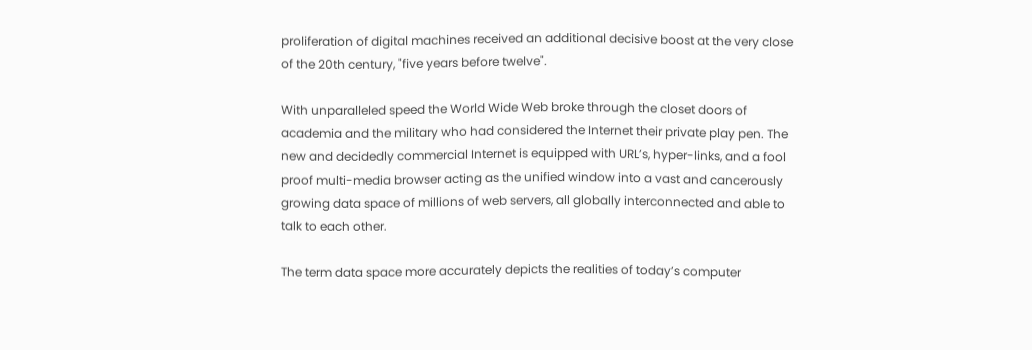proliferation of digital machines received an additional decisive boost at the very close of the 20th century, "five years before twelve".

With unparalleled speed the World Wide Web broke through the closet doors of academia and the military who had considered the Internet their private play pen. The new and decidedly commercial Internet is equipped with URL’s, hyper-links, and a fool proof multi-media browser acting as the unified window into a vast and cancerously growing data space of millions of web servers, all globally interconnected and able to talk to each other.

The term data space more accurately depicts the realities of today’s computer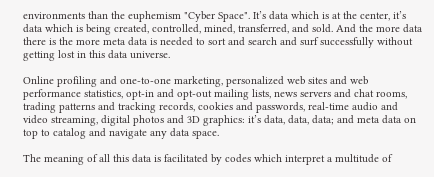environments than the euphemism "Cyber Space". It’s data which is at the center, it’s data which is being created, controlled, mined, transferred, and sold. And the more data there is the more meta data is needed to sort and search and surf successfully without getting lost in this data universe.

Online profiling and one-to-one marketing, personalized web sites and web performance statistics, opt-in and opt-out mailing lists, news servers and chat rooms, trading patterns and tracking records, cookies and passwords, real-time audio and video streaming, digital photos and 3D graphics: it’s data, data, data; and meta data on top to catalog and navigate any data space.

The meaning of all this data is facilitated by codes which interpret a multitude of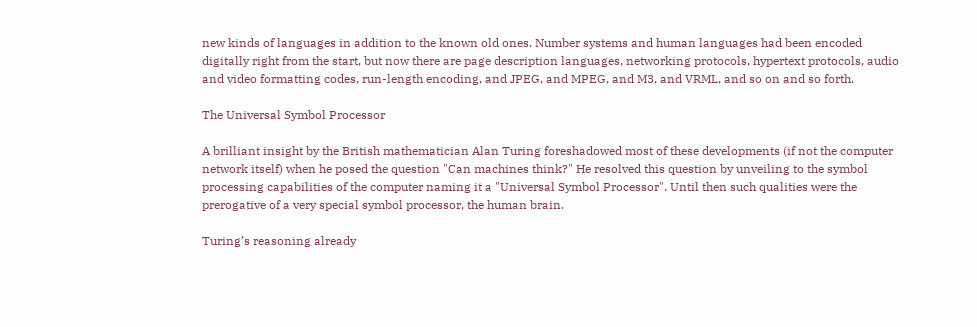new kinds of languages in addition to the known old ones. Number systems and human languages had been encoded digitally right from the start, but now there are page description languages, networking protocols, hypertext protocols, audio and video formatting codes, run-length encoding, and JPEG, and MPEG, and M3, and VRML, and so on and so forth.

The Universal Symbol Processor

A brilliant insight by the British mathematician Alan Turing foreshadowed most of these developments (if not the computer network itself) when he posed the question "Can machines think?" He resolved this question by unveiling to the symbol processing capabilities of the computer naming it a "Universal Symbol Processor". Until then such qualities were the prerogative of a very special symbol processor, the human brain.

Turing’s reasoning already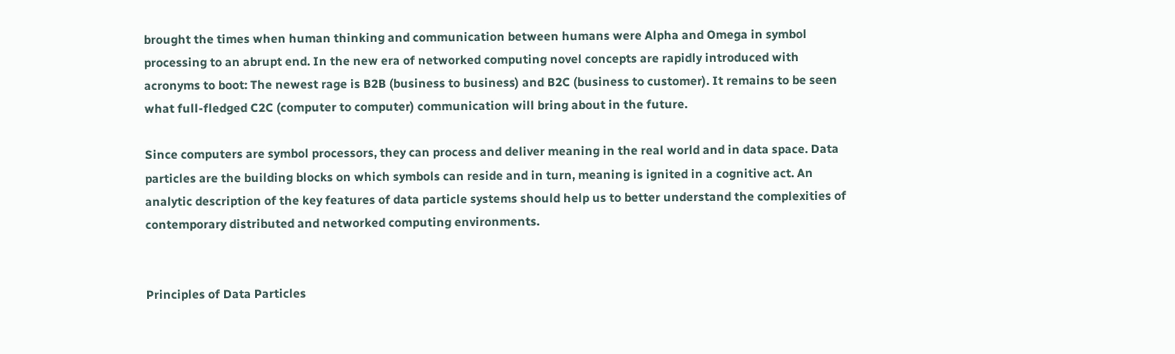brought the times when human thinking and communication between humans were Alpha and Omega in symbol processing to an abrupt end. In the new era of networked computing novel concepts are rapidly introduced with acronyms to boot: The newest rage is B2B (business to business) and B2C (business to customer). It remains to be seen what full-fledged C2C (computer to computer) communication will bring about in the future.

Since computers are symbol processors, they can process and deliver meaning in the real world and in data space. Data particles are the building blocks on which symbols can reside and in turn, meaning is ignited in a cognitive act. An analytic description of the key features of data particle systems should help us to better understand the complexities of contemporary distributed and networked computing environments.


Principles of Data Particles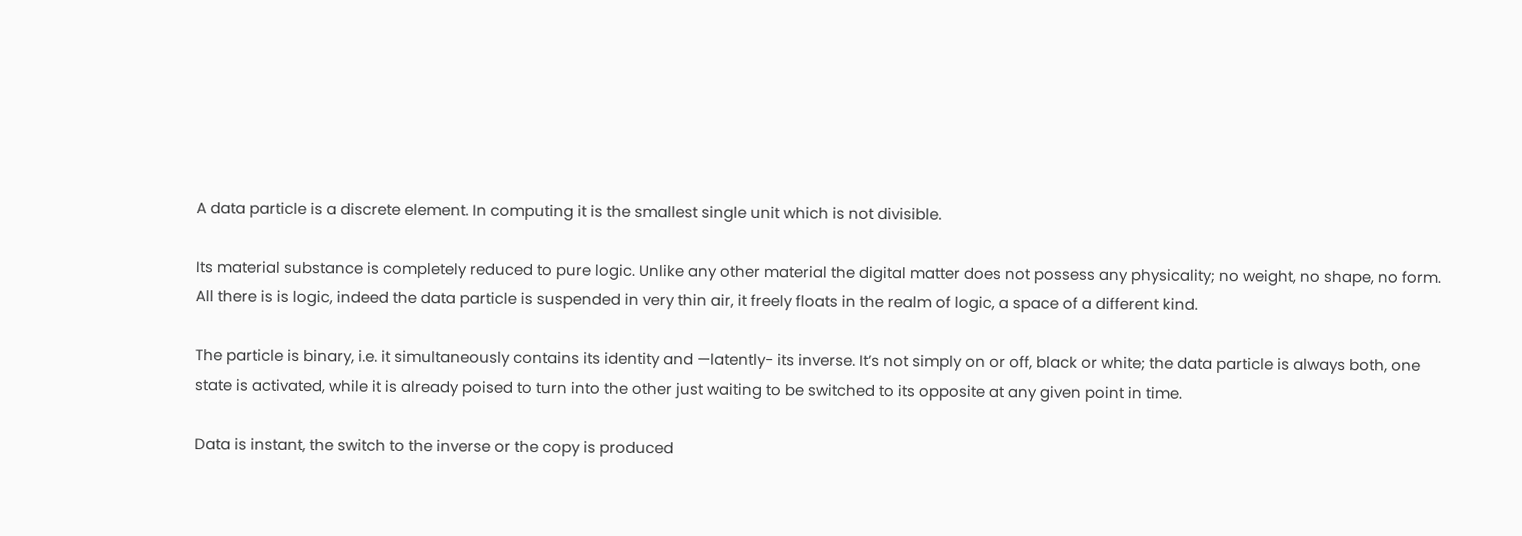A data particle is a discrete element. In computing it is the smallest single unit which is not divisible.

Its material substance is completely reduced to pure logic. Unlike any other material the digital matter does not possess any physicality; no weight, no shape, no form. All there is is logic, indeed the data particle is suspended in very thin air, it freely floats in the realm of logic, a space of a different kind.

The particle is binary, i.e. it simultaneously contains its identity and —latently- its inverse. It’s not simply on or off, black or white; the data particle is always both, one state is activated, while it is already poised to turn into the other just waiting to be switched to its opposite at any given point in time.

Data is instant, the switch to the inverse or the copy is produced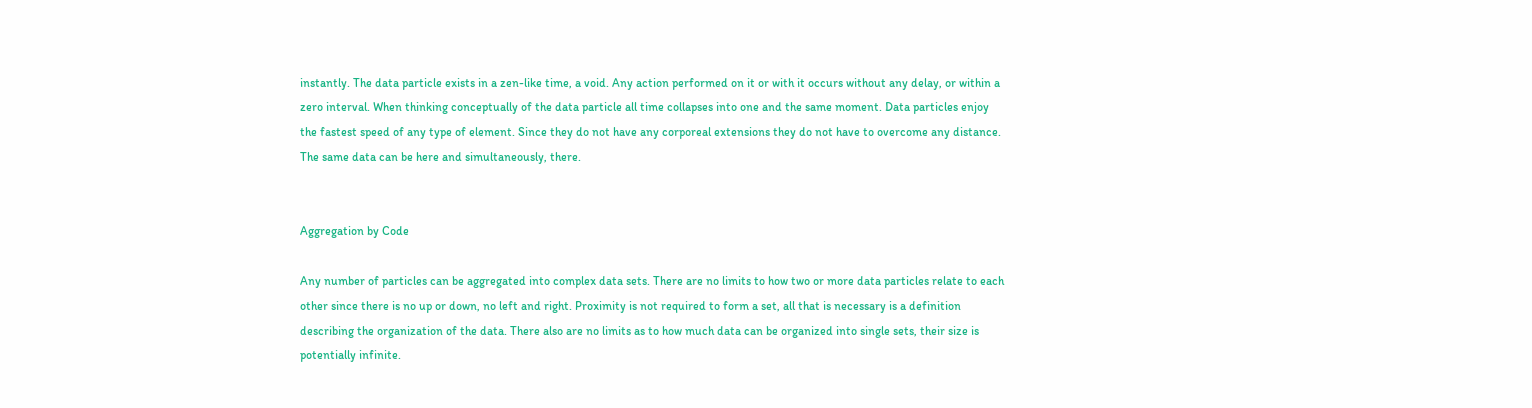instantly. The data particle exists in a zen-like time, a void. Any action performed on it or with it occurs without any delay, or within a zero interval. When thinking conceptually of the data particle all time collapses into one and the same moment. Data particles enjoy the fastest speed of any type of element. Since they do not have any corporeal extensions they do not have to overcome any distance. The same data can be here and simultaneously, there.


Aggregation by Code

Any number of particles can be aggregated into complex data sets. There are no limits to how two or more data particles relate to each other since there is no up or down, no left and right. Proximity is not required to form a set, all that is necessary is a definition describing the organization of the data. There also are no limits as to how much data can be organized into single sets, their size is potentially infinite.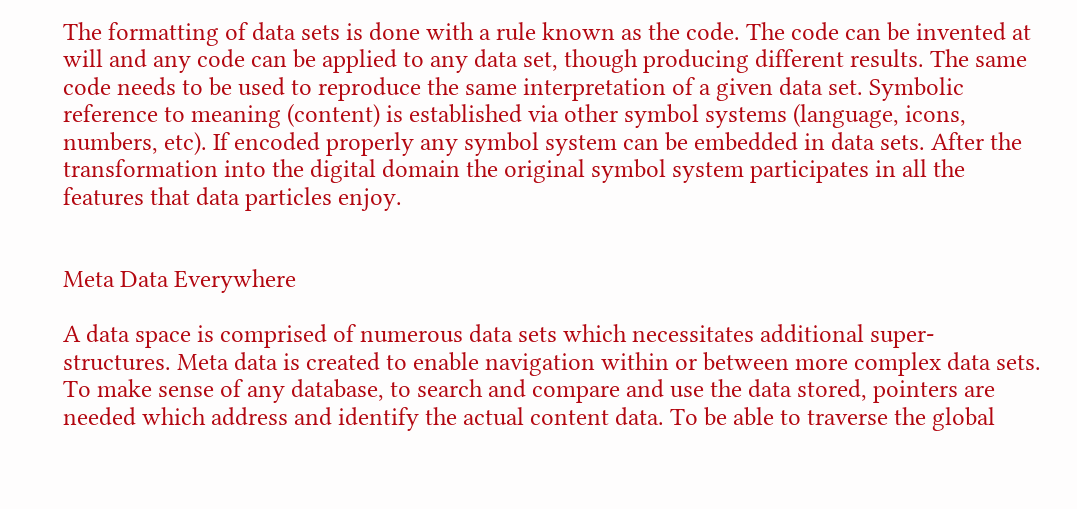The formatting of data sets is done with a rule known as the code. The code can be invented at will and any code can be applied to any data set, though producing different results. The same code needs to be used to reproduce the same interpretation of a given data set. Symbolic reference to meaning (content) is established via other symbol systems (language, icons, numbers, etc). If encoded properly any symbol system can be embedded in data sets. After the transformation into the digital domain the original symbol system participates in all the features that data particles enjoy.


Meta Data Everywhere

A data space is comprised of numerous data sets which necessitates additional super-structures. Meta data is created to enable navigation within or between more complex data sets. To make sense of any database, to search and compare and use the data stored, pointers are needed which address and identify the actual content data. To be able to traverse the global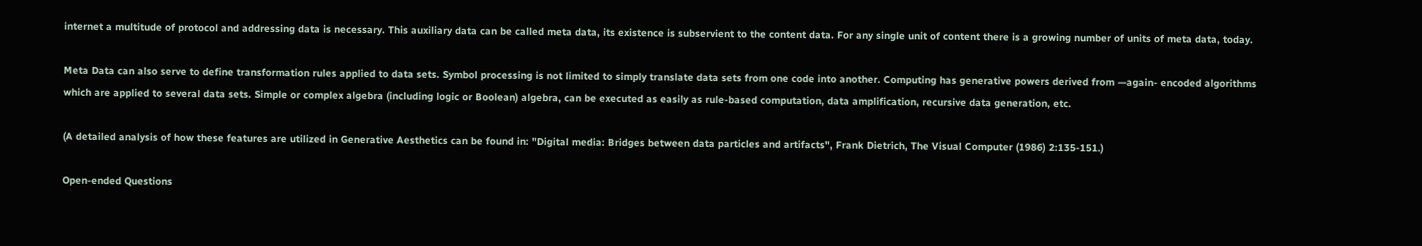internet a multitude of protocol and addressing data is necessary. This auxiliary data can be called meta data, its existence is subservient to the content data. For any single unit of content there is a growing number of units of meta data, today.

Meta Data can also serve to define transformation rules applied to data sets. Symbol processing is not limited to simply translate data sets from one code into another. Computing has generative powers derived from —again- encoded algorithms which are applied to several data sets. Simple or complex algebra (including logic or Boolean) algebra, can be executed as easily as rule-based computation, data amplification, recursive data generation, etc.

(A detailed analysis of how these features are utilized in Generative Aesthetics can be found in: "Digital media: Bridges between data particles and artifacts", Frank Dietrich, The Visual Computer (1986) 2:135-151.)

Open-ended Questions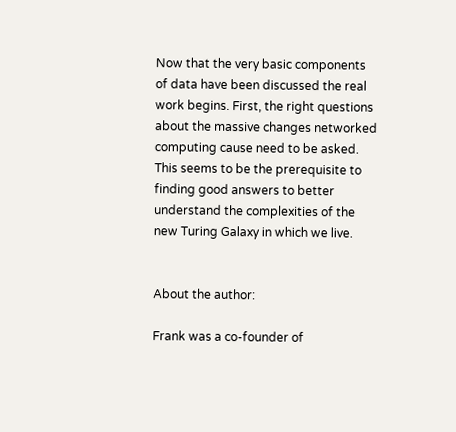Now that the very basic components of data have been discussed the real work begins. First, the right questions about the massive changes networked computing cause need to be asked. This seems to be the prerequisite to finding good answers to better understand the complexities of the new Turing Galaxy in which we live.


About the author:

Frank was a co-founder of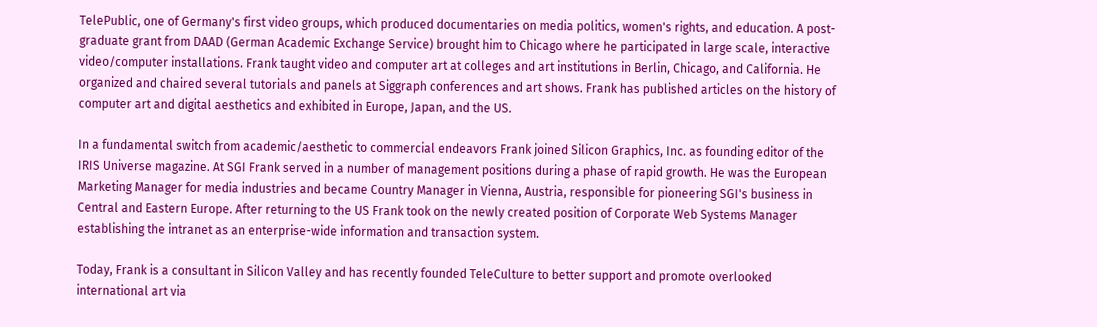TelePublic, one of Germany's first video groups, which produced documentaries on media politics, women's rights, and education. A post-graduate grant from DAAD (German Academic Exchange Service) brought him to Chicago where he participated in large scale, interactive video/computer installations. Frank taught video and computer art at colleges and art institutions in Berlin, Chicago, and California. He organized and chaired several tutorials and panels at Siggraph conferences and art shows. Frank has published articles on the history of computer art and digital aesthetics and exhibited in Europe, Japan, and the US.

In a fundamental switch from academic/aesthetic to commercial endeavors Frank joined Silicon Graphics, Inc. as founding editor of the IRIS Universe magazine. At SGI Frank served in a number of management positions during a phase of rapid growth. He was the European Marketing Manager for media industries and became Country Manager in Vienna, Austria, responsible for pioneering SGI's business in Central and Eastern Europe. After returning to the US Frank took on the newly created position of Corporate Web Systems Manager establishing the intranet as an enterprise-wide information and transaction system.

Today, Frank is a consultant in Silicon Valley and has recently founded TeleCulture to better support and promote overlooked international art via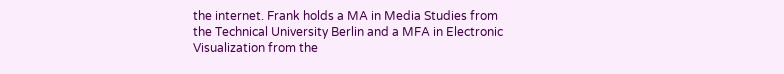the internet. Frank holds a MA in Media Studies from the Technical University Berlin and a MFA in Electronic Visualization from the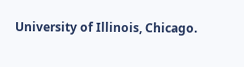University of Illinois, Chicago.